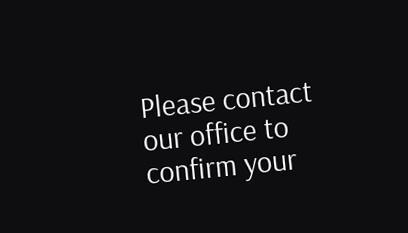Please contact our office to confirm your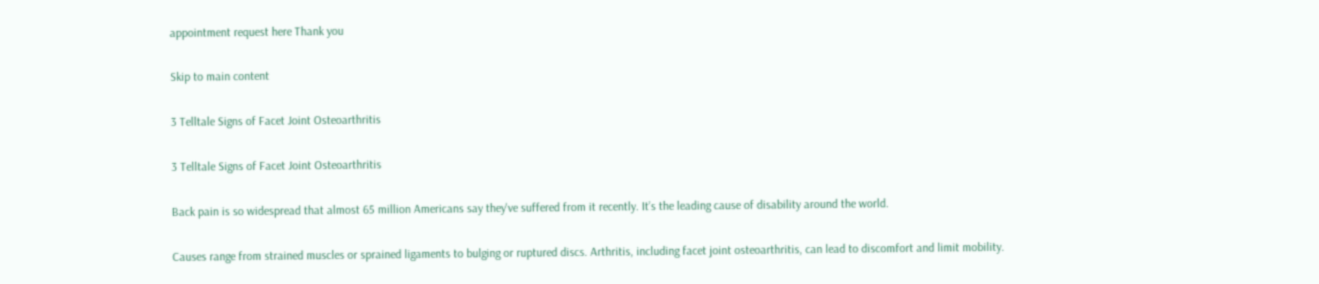appointment request here Thank you

Skip to main content

3 Telltale Signs of Facet Joint Osteoarthritis

3 Telltale Signs of Facet Joint Osteoarthritis

Back pain is so widespread that almost 65 million Americans say they've suffered from it recently. It’s the leading cause of disability around the world.

Causes range from strained muscles or sprained ligaments to bulging or ruptured discs. Arthritis, including facet joint osteoarthritis, can lead to discomfort and limit mobility.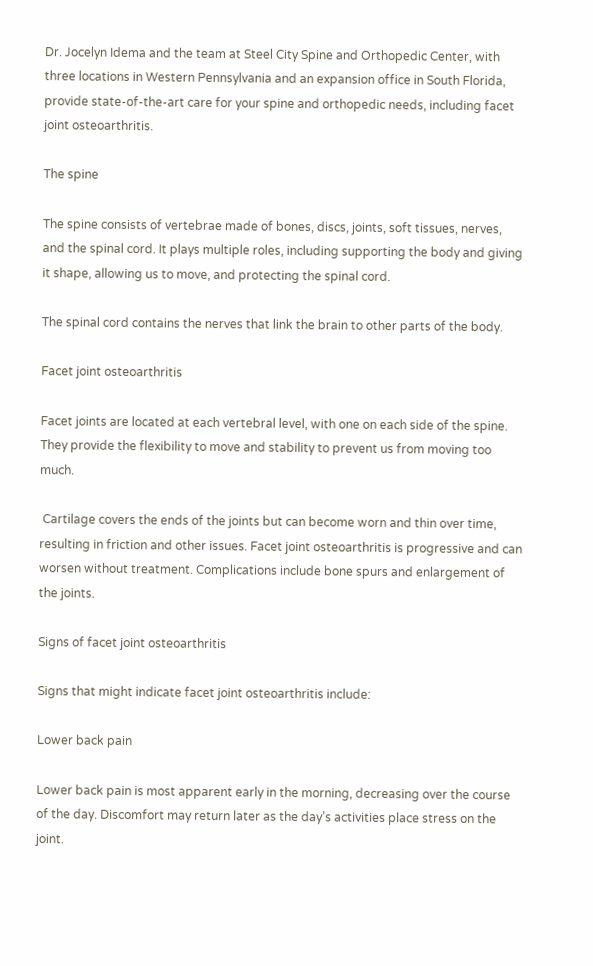Dr. Jocelyn Idema and the team at Steel City Spine and Orthopedic Center, with three locations in Western Pennsylvania and an expansion office in South Florida, provide state-of-the-art care for your spine and orthopedic needs, including facet joint osteoarthritis.

The spine

The spine consists of vertebrae made of bones, discs, joints, soft tissues, nerves, and the spinal cord. It plays multiple roles, including supporting the body and giving it shape, allowing us to move, and protecting the spinal cord.

The spinal cord contains the nerves that link the brain to other parts of the body.

Facet joint osteoarthritis

Facet joints are located at each vertebral level, with one on each side of the spine. They provide the flexibility to move and stability to prevent us from moving too much.

 Cartilage covers the ends of the joints but can become worn and thin over time, resulting in friction and other issues. Facet joint osteoarthritis is progressive and can worsen without treatment. Complications include bone spurs and enlargement of the joints.

Signs of facet joint osteoarthritis

Signs that might indicate facet joint osteoarthritis include:

Lower back pain

Lower back pain is most apparent early in the morning, decreasing over the course of the day. Discomfort may return later as the day’s activities place stress on the joint.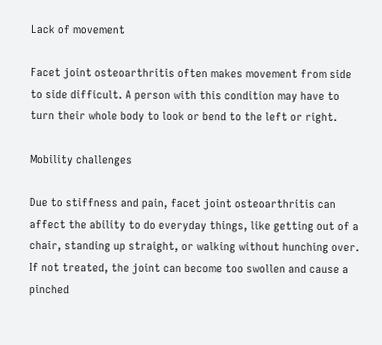Lack of movement

Facet joint osteoarthritis often makes movement from side to side difficult. A person with this condition may have to turn their whole body to look or bend to the left or right.

Mobility challenges

Due to stiffness and pain, facet joint osteoarthritis can affect the ability to do everyday things, like getting out of a chair, standing up straight, or walking without hunching over. If not treated, the joint can become too swollen and cause a pinched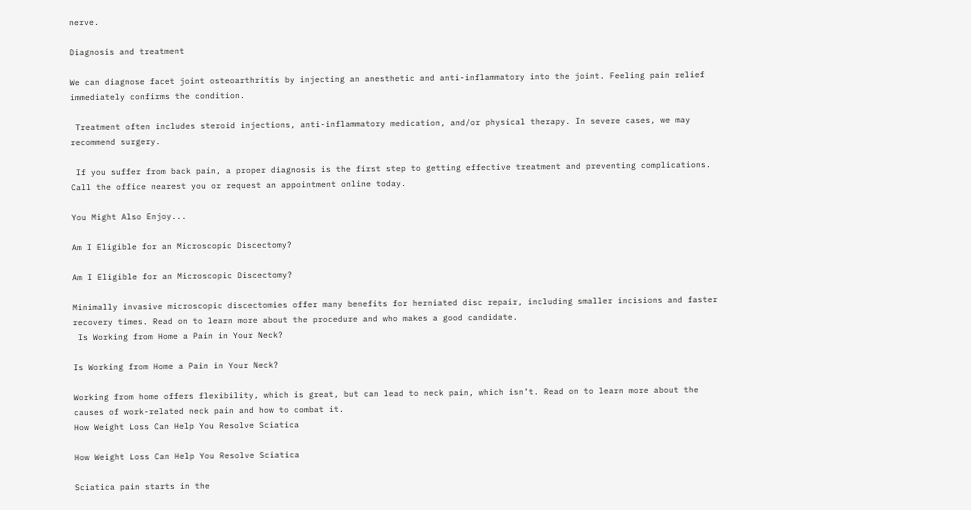nerve.

Diagnosis and treatment

We can diagnose facet joint osteoarthritis by injecting an anesthetic and anti-inflammatory into the joint. Feeling pain relief immediately confirms the condition.

 Treatment often includes steroid injections, anti-inflammatory medication, and/or physical therapy. In severe cases, we may recommend surgery.

 If you suffer from back pain, a proper diagnosis is the first step to getting effective treatment and preventing complications. Call the office nearest you or request an appointment online today.

You Might Also Enjoy...

Am I Eligible for an Microscopic Discectomy?

Am I Eligible for an Microscopic Discectomy?

Minimally invasive microscopic discectomies offer many benefits for herniated disc repair, including smaller incisions and faster recovery times. Read on to learn more about the procedure and who makes a good candidate.
 Is Working from Home a Pain in Your Neck?

Is Working from Home a Pain in Your Neck?

Working from home offers flexibility, which is great, but can lead to neck pain, which isn’t. Read on to learn more about the causes of work-related neck pain and how to combat it.
How Weight Loss Can Help You Resolve Sciatica

How Weight Loss Can Help You Resolve Sciatica

Sciatica pain starts in the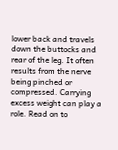lower back and travels down the buttocks and rear of the leg. It often results from the nerve being pinched or compressed. Carrying excess weight can play a role. Read on to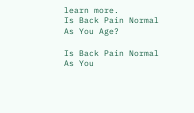learn more.
Is Back Pain Normal As You Age?

Is Back Pain Normal As You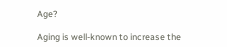Age?

Aging is well-known to increase the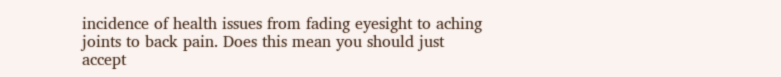incidence of health issues from fading eyesight to aching joints to back pain. Does this mean you should just accept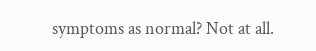symptoms as normal? Not at all.